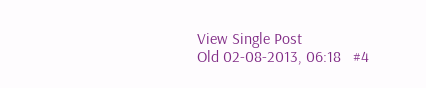View Single Post
Old 02-08-2013, 06:18   #4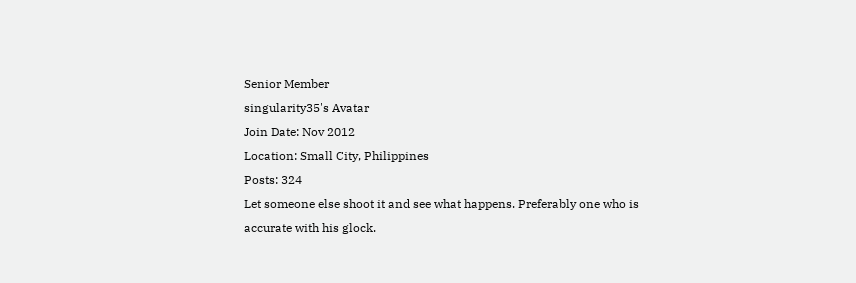Senior Member
singularity35's Avatar
Join Date: Nov 2012
Location: Small City, Philippines
Posts: 324
Let someone else shoot it and see what happens. Preferably one who is accurate with his glock.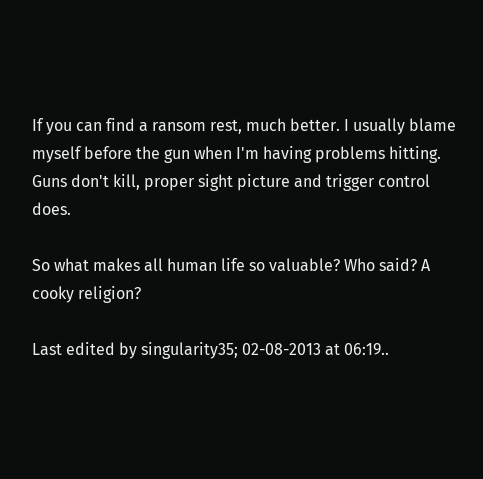If you can find a ransom rest, much better. I usually blame myself before the gun when I'm having problems hitting.
Guns don't kill, proper sight picture and trigger control does.

So what makes all human life so valuable? Who said? A cooky religion?

Last edited by singularity35; 02-08-2013 at 06:19..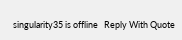singularity35 is offline   Reply With Quote